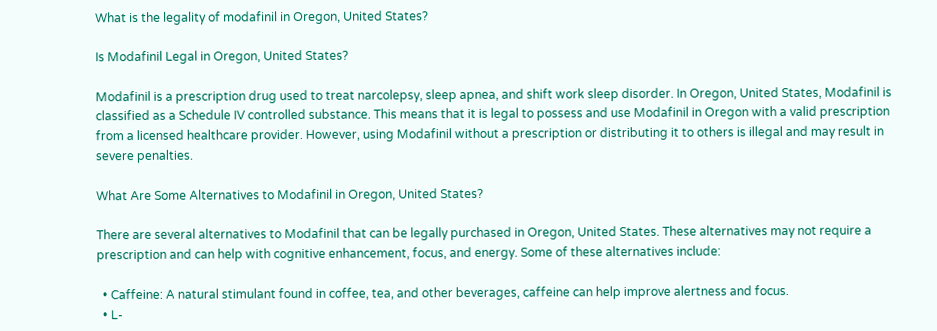What is the legality of modafinil in Oregon, United States?

Is Modafinil Legal in Oregon, United States?

Modafinil is a prescription drug used to treat narcolepsy, sleep apnea, and shift work sleep disorder. In Oregon, United States, Modafinil is classified as a Schedule IV controlled substance. This means that it is legal to possess and use Modafinil in Oregon with a valid prescription from a licensed healthcare provider. However, using Modafinil without a prescription or distributing it to others is illegal and may result in severe penalties.

What Are Some Alternatives to Modafinil in Oregon, United States?

There are several alternatives to Modafinil that can be legally purchased in Oregon, United States. These alternatives may not require a prescription and can help with cognitive enhancement, focus, and energy. Some of these alternatives include:

  • Caffeine: A natural stimulant found in coffee, tea, and other beverages, caffeine can help improve alertness and focus.
  • L-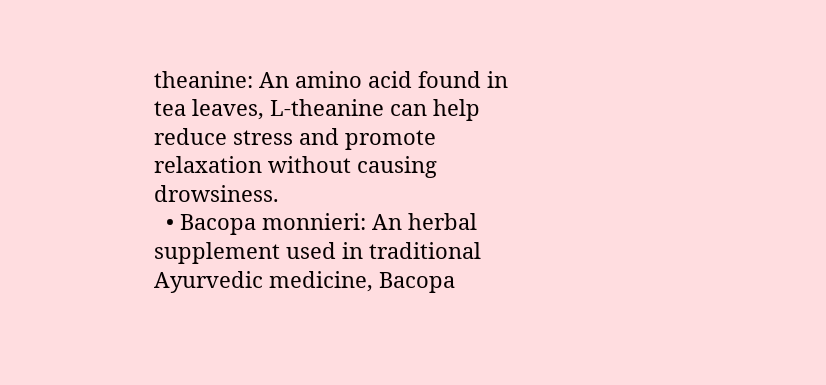theanine: An amino acid found in tea leaves, L-theanine can help reduce stress and promote relaxation without causing drowsiness.
  • Bacopa monnieri: An herbal supplement used in traditional Ayurvedic medicine, Bacopa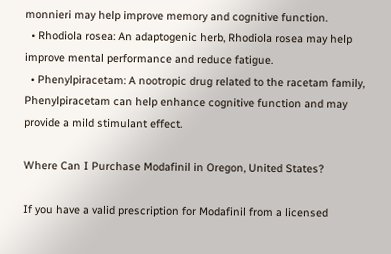monnieri may help improve memory and cognitive function.
  • Rhodiola rosea: An adaptogenic herb, Rhodiola rosea may help improve mental performance and reduce fatigue.
  • Phenylpiracetam: A nootropic drug related to the racetam family, Phenylpiracetam can help enhance cognitive function and may provide a mild stimulant effect.

Where Can I Purchase Modafinil in Oregon, United States?

If you have a valid prescription for Modafinil from a licensed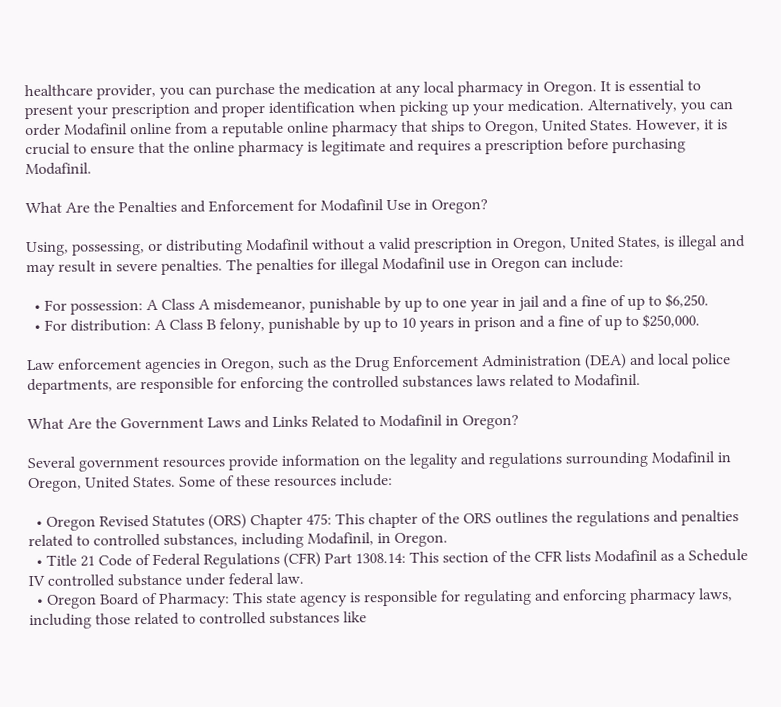healthcare provider, you can purchase the medication at any local pharmacy in Oregon. It is essential to present your prescription and proper identification when picking up your medication. Alternatively, you can order Modafinil online from a reputable online pharmacy that ships to Oregon, United States. However, it is crucial to ensure that the online pharmacy is legitimate and requires a prescription before purchasing Modafinil.

What Are the Penalties and Enforcement for Modafinil Use in Oregon?

Using, possessing, or distributing Modafinil without a valid prescription in Oregon, United States, is illegal and may result in severe penalties. The penalties for illegal Modafinil use in Oregon can include:

  • For possession: A Class A misdemeanor, punishable by up to one year in jail and a fine of up to $6,250.
  • For distribution: A Class B felony, punishable by up to 10 years in prison and a fine of up to $250,000.

Law enforcement agencies in Oregon, such as the Drug Enforcement Administration (DEA) and local police departments, are responsible for enforcing the controlled substances laws related to Modafinil.

What Are the Government Laws and Links Related to Modafinil in Oregon?

Several government resources provide information on the legality and regulations surrounding Modafinil in Oregon, United States. Some of these resources include:

  • Oregon Revised Statutes (ORS) Chapter 475: This chapter of the ORS outlines the regulations and penalties related to controlled substances, including Modafinil, in Oregon.
  • Title 21 Code of Federal Regulations (CFR) Part 1308.14: This section of the CFR lists Modafinil as a Schedule IV controlled substance under federal law.
  • Oregon Board of Pharmacy: This state agency is responsible for regulating and enforcing pharmacy laws, including those related to controlled substances like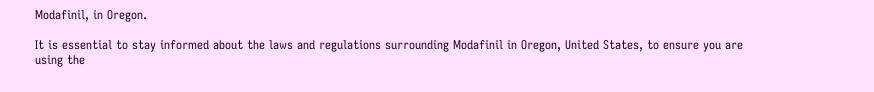Modafinil, in Oregon.

It is essential to stay informed about the laws and regulations surrounding Modafinil in Oregon, United States, to ensure you are using the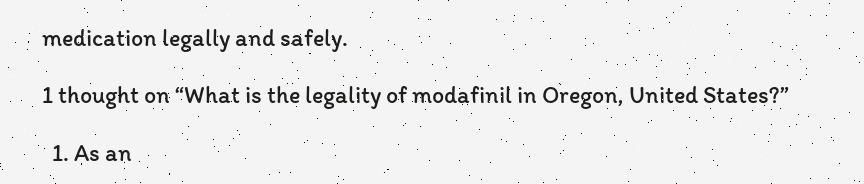medication legally and safely.

1 thought on “What is the legality of modafinil in Oregon, United States?”

  1. As an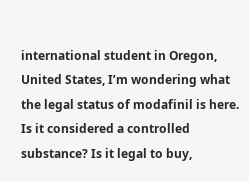international student in Oregon, United States, I’m wondering what the legal status of modafinil is here. Is it considered a controlled substance? Is it legal to buy,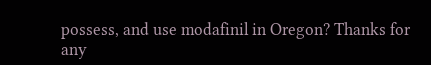possess, and use modafinil in Oregon? Thanks for any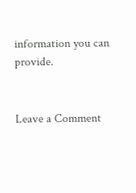information you can provide.


Leave a Comment